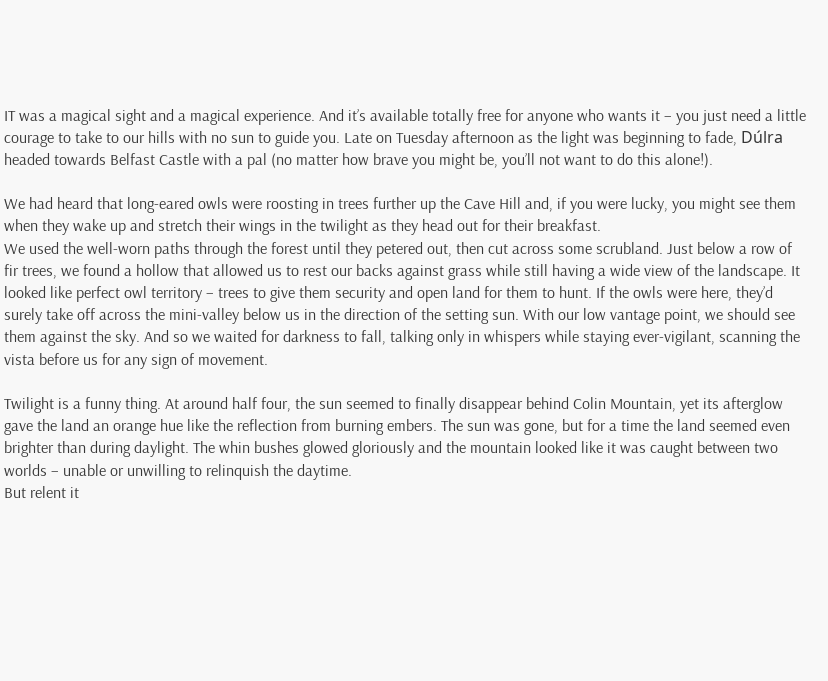IT was a magical sight and a magical experience. And it’s available totally free for anyone who wants it – you just need a little courage to take to our hills with no sun to guide you. Late on Tuesday afternoon as the light was beginning to fade, Dúlra headed towards Belfast Castle with a pal (no matter how brave you might be, you’ll not want to do this alone!).

We had heard that long-eared owls were roosting in trees further up the Cave Hill and, if you were lucky, you might see them when they wake up and stretch their wings in the twilight as they head out for their breakfast.
We used the well-worn paths through the forest until they petered out, then cut across some scrubland. Just below a row of fir trees, we found a hollow that allowed us to rest our backs against grass while still having a wide view of the landscape. It looked like perfect owl territory – trees to give them security and open land for them to hunt. If the owls were here, they’d surely take off across the mini-valley below us in the direction of the setting sun. With our low vantage point, we should see them against the sky. And so we waited for darkness to fall, talking only in whispers while staying ever-vigilant, scanning the vista before us for any sign of movement.

Twilight is a funny thing. At around half four, the sun seemed to finally disappear behind Colin Mountain, yet its afterglow gave the land an orange hue like the reflection from burning embers. The sun was gone, but for a time the land seemed even brighter than during daylight. The whin bushes glowed gloriously and the mountain looked like it was caught between two worlds – unable or unwilling to relinquish the daytime.
But relent it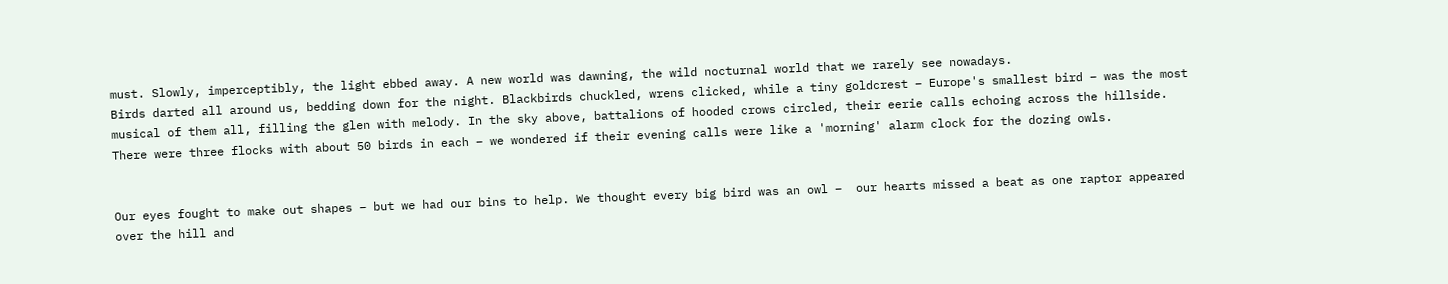must. Slowly, imperceptibly, the light ebbed away. A new world was dawning, the wild nocturnal world that we rarely see nowadays.
Birds darted all around us, bedding down for the night. Blackbirds chuckled, wrens clicked, while a tiny goldcrest – Europe's smallest bird – was the most musical of them all, filling the glen with melody. In the sky above, battalions of hooded crows circled, their eerie calls echoing across the hillside. There were three flocks with about 50 birds in each – we wondered if their evening calls were like a 'morning' alarm clock for the dozing owls.


Our eyes fought to make out shapes – but we had our bins to help. We thought every big bird was an owl –  our hearts missed a beat as one raptor appeared over the hill and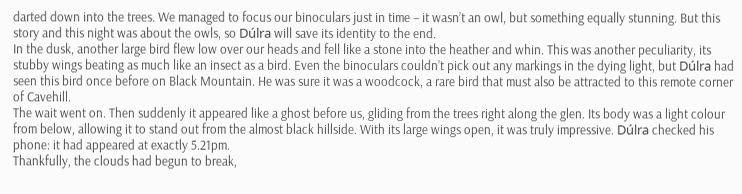darted down into the trees. We managed to focus our binoculars just in time – it wasn’t an owl, but something equally stunning. But this story and this night was about the owls, so Dúlra will save its identity to the end.
In the dusk, another large bird flew low over our heads and fell like a stone into the heather and whin. This was another peculiarity, its stubby wings beating as much like an insect as a bird. Even the binoculars couldn’t pick out any markings in the dying light, but Dúlra had seen this bird once before on Black Mountain. He was sure it was a woodcock, a rare bird that must also be attracted to this remote corner of Cavehill.
The wait went on. Then suddenly it appeared like a ghost before us, gliding from the trees right along the glen. Its body was a light colour from below, allowing it to stand out from the almost black hillside. With its large wings open, it was truly impressive. Dúlra checked his phone: it had appeared at exactly 5.21pm.
Thankfully, the clouds had begun to break,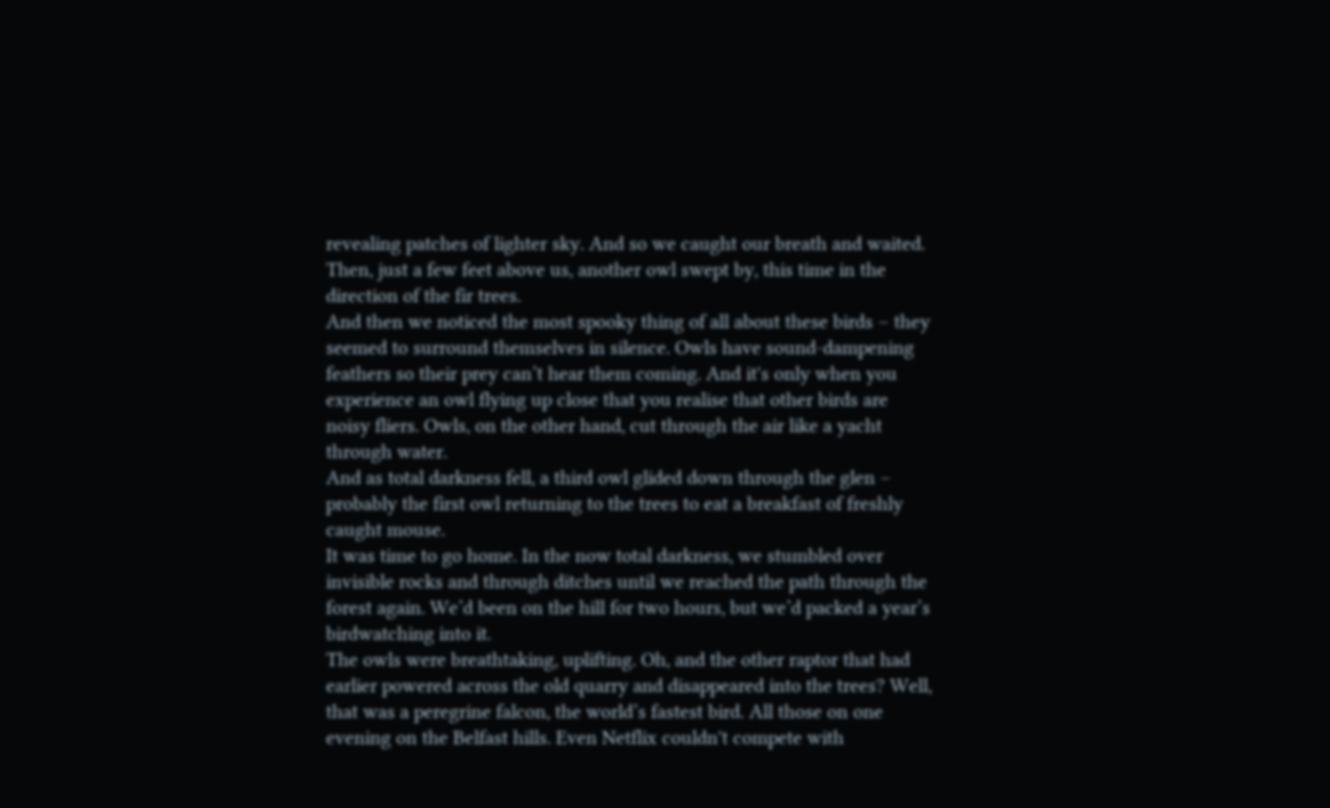revealing patches of lighter sky. And so we caught our breath and waited. Then, just a few feet above us, another owl swept by, this time in the direction of the fir trees.
And then we noticed the most spooky thing of all about these birds – they seemed to surround themselves in silence. Owls have sound-dampening feathers so their prey can’t hear them coming. And it's only when you experience an owl flying up close that you realise that other birds are noisy fliers. Owls, on the other hand, cut through the air like a yacht through water.
And as total darkness fell, a third owl glided down through the glen – probably the first owl returning to the trees to eat a breakfast of freshly caught mouse.
It was time to go home. In the now total darkness, we stumbled over invisible rocks and through ditches until we reached the path through the forest again. We’d been on the hill for two hours, but we’d packed a year’s birdwatching into it.
The owls were breathtaking, uplifting. Oh, and the other raptor that had earlier powered across the old quarry and disappeared into the trees? Well, that was a peregrine falcon, the world’s fastest bird. All those on one evening on the Belfast hills. Even Netflix couldn't compete with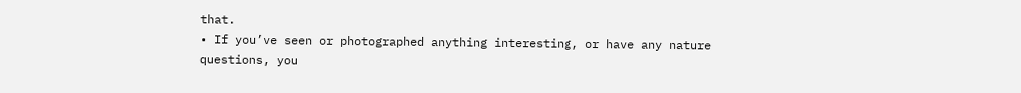that.
• If you’ve seen or photographed anything interesting, or have any nature questions, you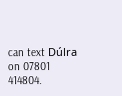can text Dúlra on 07801 414804.